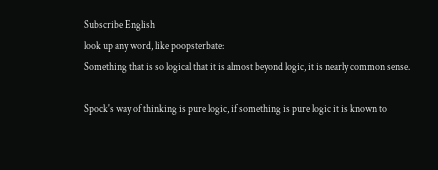Subscribe English
look up any word, like poopsterbate:
Something that is so logical that it is almost beyond logic, it is nearly common sense.

Spock's way of thinking is pure logic, if something is pure logic it is known to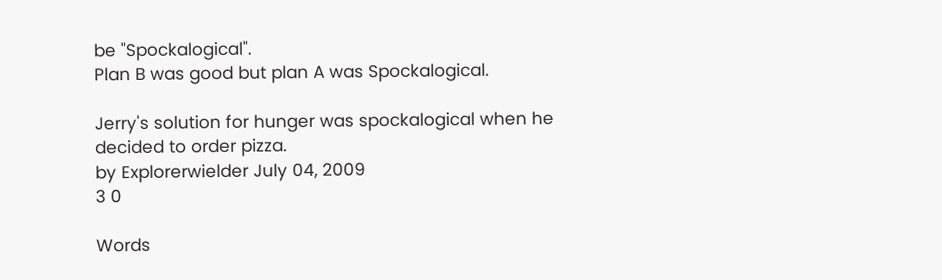be "Spockalogical".
Plan B was good but plan A was Spockalogical.

Jerry's solution for hunger was spockalogical when he decided to order pizza.
by Explorerwielder July 04, 2009
3 0

Words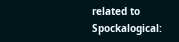related to Spockalogical: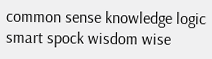common sense knowledge logic smart spock wisdom wise